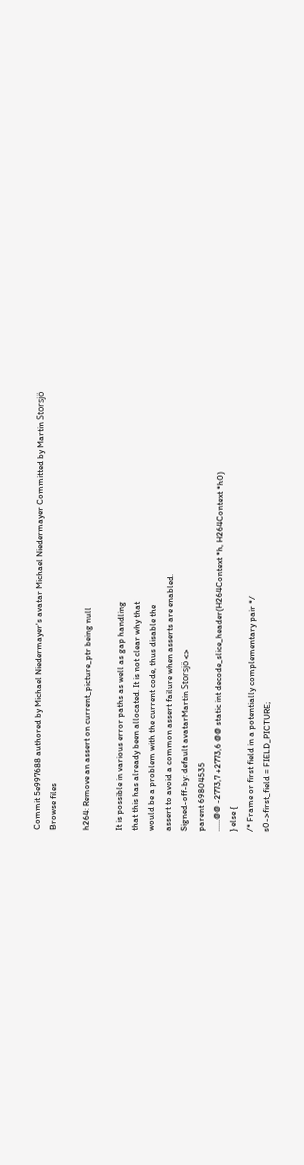Commit 5e997688 authored by Michael Niedermayer's avatar Michael Niedermayer Committed by Martin Storsjö
Browse files

h264: Remove an assert on current_picture_ptr being null

It is possible in various error paths as well as gap handling
that this has already been allocated. It is not clear why that
would be a problem with the current code, thus disable the
assert to avoid a common assert failure when asserts are enabled.
Signed-off-by: default avatarMartin Storsjö <>
parent 69804535
......@@ -2773,7 +2773,6 @@ static int decode_slice_header(H264Context *h, H264Context *h0)
} else {
/* Frame or first field in a potentially complementary pair */
s0->first_field = FIELD_PICTURE;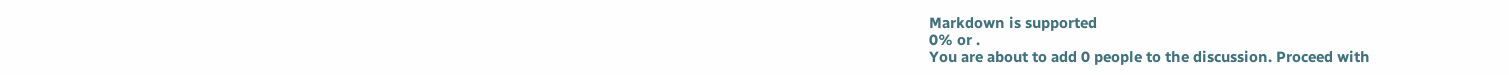Markdown is supported
0% or .
You are about to add 0 people to the discussion. Proceed with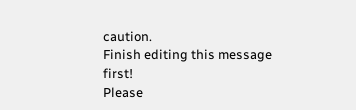caution.
Finish editing this message first!
Please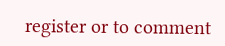register or to comment